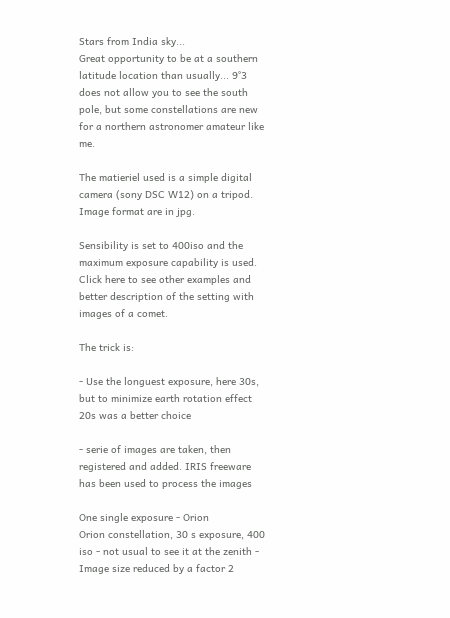Stars from India sky...
Great opportunity to be at a southern latitude location than usually... 9°3 does not allow you to see the south pole, but some constellations are new for a northern astronomer amateur like me.

The matieriel used is a simple digital camera (sony DSC W12) on a tripod. Image format are in jpg.

Sensibility is set to 400iso and the maximum exposure capability is used. Click here to see other examples and better description of the setting with images of a comet.

The trick is:

- Use the longuest exposure, here 30s, but to minimize earth rotation effect 20s was a better choice

- serie of images are taken, then registered and added. IRIS freeware has been used to process the images

One single exposure - Orion
Orion constellation, 30 s exposure, 400 iso - not usual to see it at the zenith - Image size reduced by a factor 2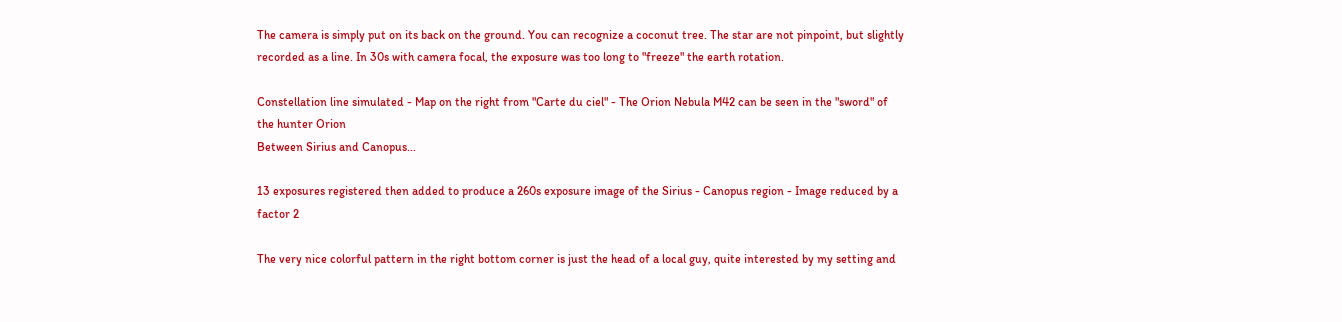The camera is simply put on its back on the ground. You can recognize a coconut tree. The star are not pinpoint, but slightly recorded as a line. In 30s with camera focal, the exposure was too long to "freeze" the earth rotation.

Constellation line simulated - Map on the right from "Carte du ciel" - The Orion Nebula M42 can be seen in the "sword" of the hunter Orion
Between Sirius and Canopus...

13 exposures registered then added to produce a 260s exposure image of the Sirius - Canopus region - Image reduced by a factor 2

The very nice colorful pattern in the right bottom corner is just the head of a local guy, quite interested by my setting and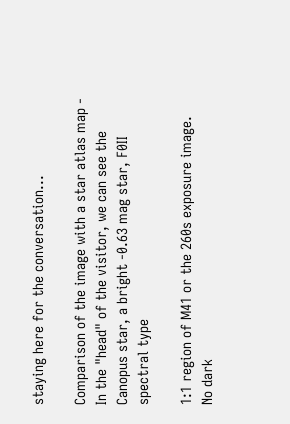staying here for the conversation...

Comparison of the image with a star atlas map - In the "head" of the visitor, we can see the Canopus star, a bright -0.63 mag star, F0II spectral type

1:1 region of M41 or the 260s exposure image.
No dark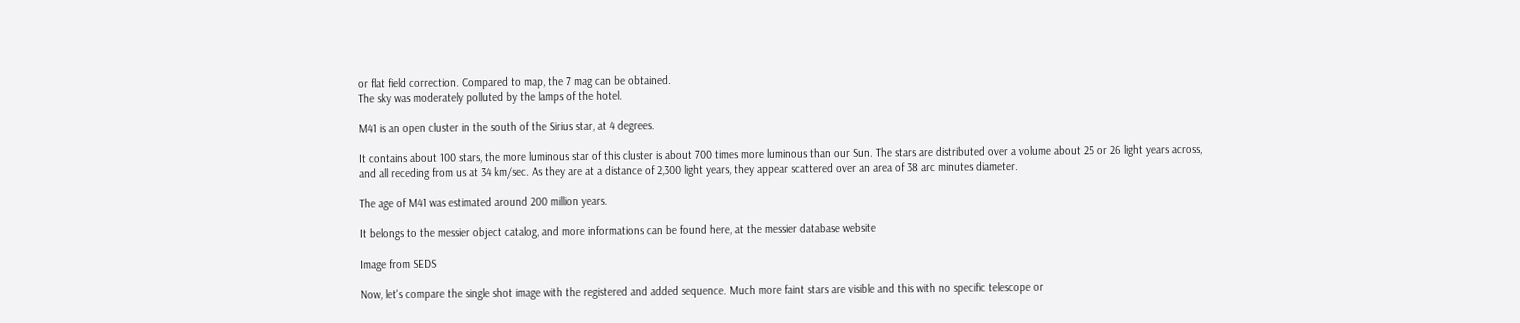or flat field correction. Compared to map, the 7 mag can be obtained.
The sky was moderately polluted by the lamps of the hotel.

M41 is an open cluster in the south of the Sirius star, at 4 degrees.

It contains about 100 stars, the more luminous star of this cluster is about 700 times more luminous than our Sun. The stars are distributed over a volume about 25 or 26 light years across, and all receding from us at 34 km/sec. As they are at a distance of 2,300 light years, they appear scattered over an area of 38 arc minutes diameter.

The age of M41 was estimated around 200 million years.

It belongs to the messier object catalog, and more informations can be found here, at the messier database website

Image from SEDS

Now, let's compare the single shot image with the registered and added sequence. Much more faint stars are visible and this with no specific telescope or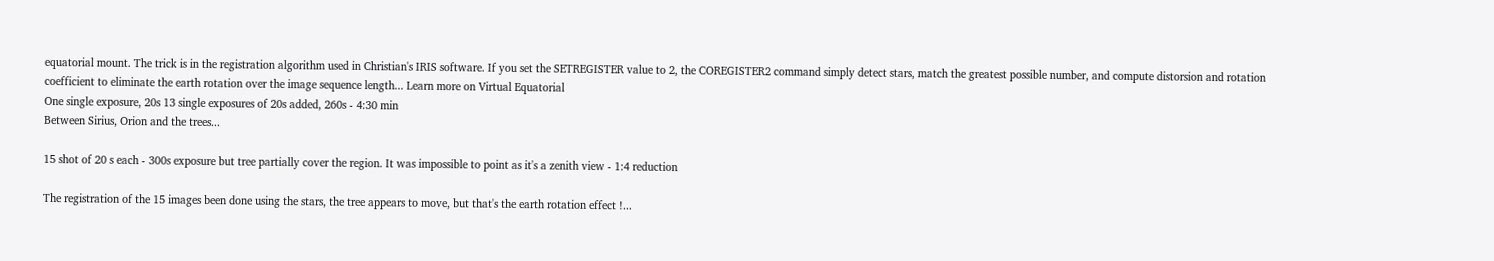equatorial mount. The trick is in the registration algorithm used in Christian's IRIS software. If you set the SETREGISTER value to 2, the COREGISTER2 command simply detect stars, match the greatest possible number, and compute distorsion and rotation coefficient to eliminate the earth rotation over the image sequence length... Learn more on Virtual Equatorial
One single exposure, 20s 13 single exposures of 20s added, 260s - 4:30 min
Between Sirius, Orion and the trees...

15 shot of 20 s each - 300s exposure but tree partially cover the region. It was impossible to point as it's a zenith view - 1:4 reduction

The registration of the 15 images been done using the stars, the tree appears to move, but that's the earth rotation effect !...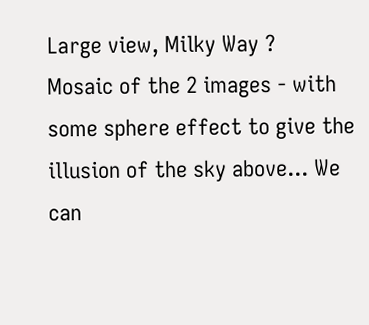Large view, Milky Way ?
Mosaic of the 2 images - with some sphere effect to give the illusion of the sky above... We can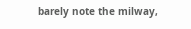barely note the milway,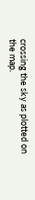crossing the sky as plotted on the map.